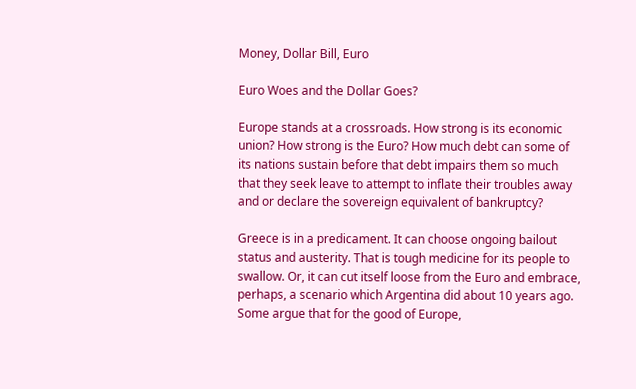Money, Dollar Bill, Euro

Euro Woes and the Dollar Goes?

Europe stands at a crossroads. How strong is its economic union? How strong is the Euro? How much debt can some of its nations sustain before that debt impairs them so much that they seek leave to attempt to inflate their troubles away and or declare the sovereign equivalent of bankruptcy?

Greece is in a predicament. It can choose ongoing bailout status and austerity. That is tough medicine for its people to swallow. Or, it can cut itself loose from the Euro and embrace, perhaps, a scenario which Argentina did about 10 years ago. Some argue that for the good of Europe,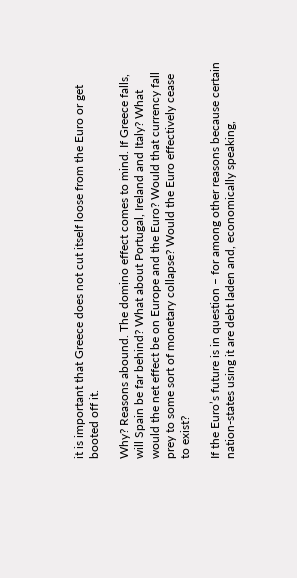it is important that Greece does not cut itself loose from the Euro or get booted off it.

Why? Reasons abound. The domino effect comes to mind. If Greece falls, will Spain be far behind? What about Portugal, Ireland and Italy? What would the net effect be on Europe and the Euro? Would that currency fall prey to some sort of monetary collapse? Would the Euro effectively cease to exist?

If the Euro’s future is in question – for among other reasons because certain nation-states using it are debt laden and, economically speaking,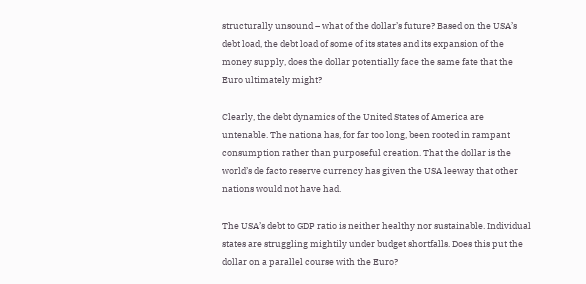structurally unsound – what of the dollar’s future? Based on the USA’s debt load, the debt load of some of its states and its expansion of the money supply, does the dollar potentially face the same fate that the Euro ultimately might?

Clearly, the debt dynamics of the United States of America are untenable. The nationa has, for far too long, been rooted in rampant consumption rather than purposeful creation. That the dollar is the world’s de facto reserve currency has given the USA leeway that other nations would not have had.

The USA’s debt to GDP ratio is neither healthy nor sustainable. Individual states are struggling mightily under budget shortfalls. Does this put the dollar on a parallel course with the Euro?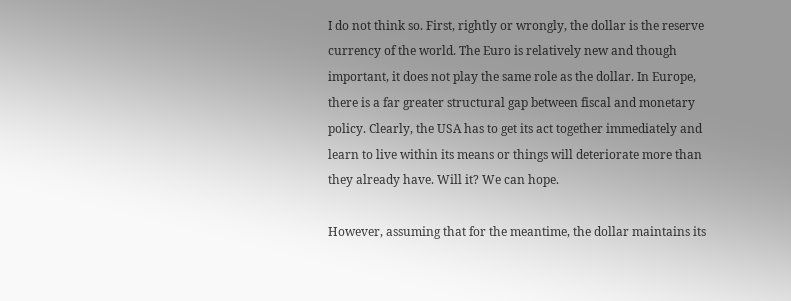I do not think so. First, rightly or wrongly, the dollar is the reserve currency of the world. The Euro is relatively new and though important, it does not play the same role as the dollar. In Europe, there is a far greater structural gap between fiscal and monetary policy. Clearly, the USA has to get its act together immediately and learn to live within its means or things will deteriorate more than they already have. Will it? We can hope.

However, assuming that for the meantime, the dollar maintains its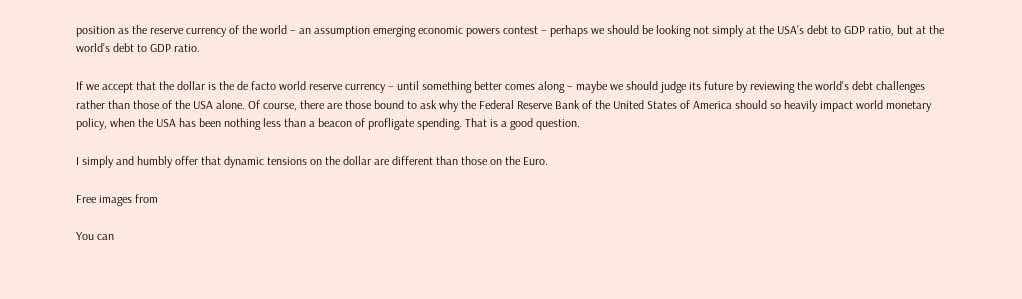position as the reserve currency of the world – an assumption emerging economic powers contest – perhaps we should be looking not simply at the USA’s debt to GDP ratio, but at the world’s debt to GDP ratio.

If we accept that the dollar is the de facto world reserve currency – until something better comes along – maybe we should judge its future by reviewing the world’s debt challenges rather than those of the USA alone. Of course, there are those bound to ask why the Federal Reserve Bank of the United States of America should so heavily impact world monetary policy, when the USA has been nothing less than a beacon of profligate spending. That is a good question.

I simply and humbly offer that dynamic tensions on the dollar are different than those on the Euro.

Free images from

You can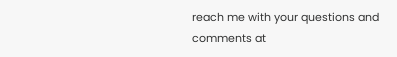reach me with your questions and comments at